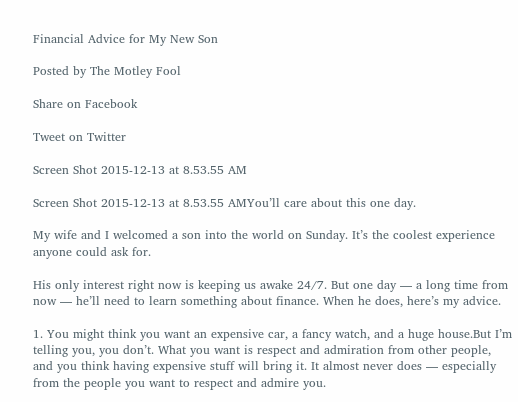Financial Advice for My New Son

Posted by The Motley Fool

Share on Facebook

Tweet on Twitter

Screen Shot 2015-12-13 at 8.53.55 AM

Screen Shot 2015-12-13 at 8.53.55 AMYou’ll care about this one day.

My wife and I welcomed a son into the world on Sunday. It’s the coolest experience anyone could ask for.

His only interest right now is keeping us awake 24/7. But one day — a long time from now — he’ll need to learn something about finance. When he does, here’s my advice.

1. You might think you want an expensive car, a fancy watch, and a huge house.But I’m telling you, you don’t. What you want is respect and admiration from other people, and you think having expensive stuff will bring it. It almost never does — especially from the people you want to respect and admire you.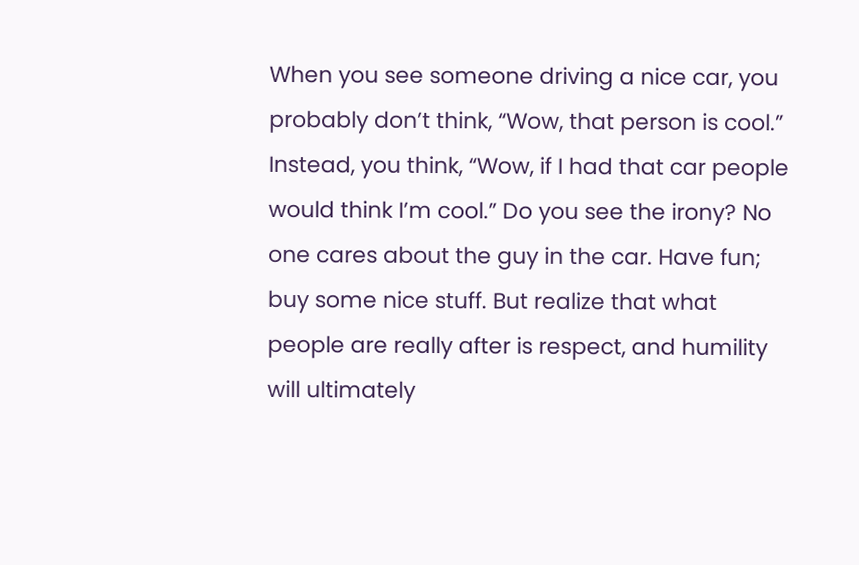When you see someone driving a nice car, you probably don’t think, “Wow, that person is cool.” Instead, you think, “Wow, if I had that car people would think I’m cool.” Do you see the irony? No one cares about the guy in the car. Have fun; buy some nice stuff. But realize that what people are really after is respect, and humility will ultimately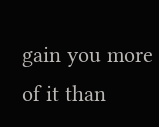gain you more of it than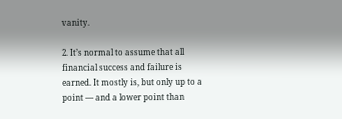vanity.

2. It’s normal to assume that all financial success and failure is earned. It mostly is, but only up to a point — and a lower point than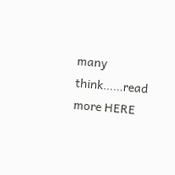many think……read more HERE